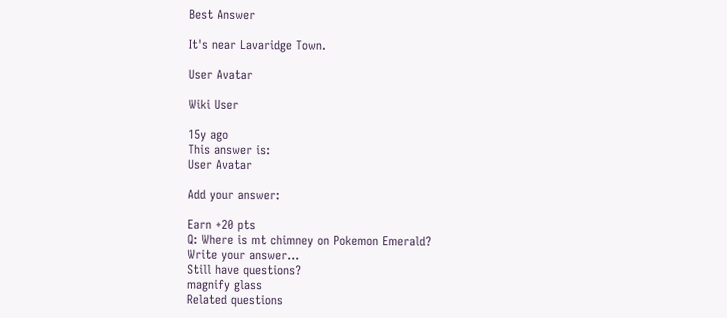Best Answer

It's near Lavaridge Town.

User Avatar

Wiki User

15y ago
This answer is:
User Avatar

Add your answer:

Earn +20 pts
Q: Where is mt chimney on Pokemon Emerald?
Write your answer...
Still have questions?
magnify glass
Related questions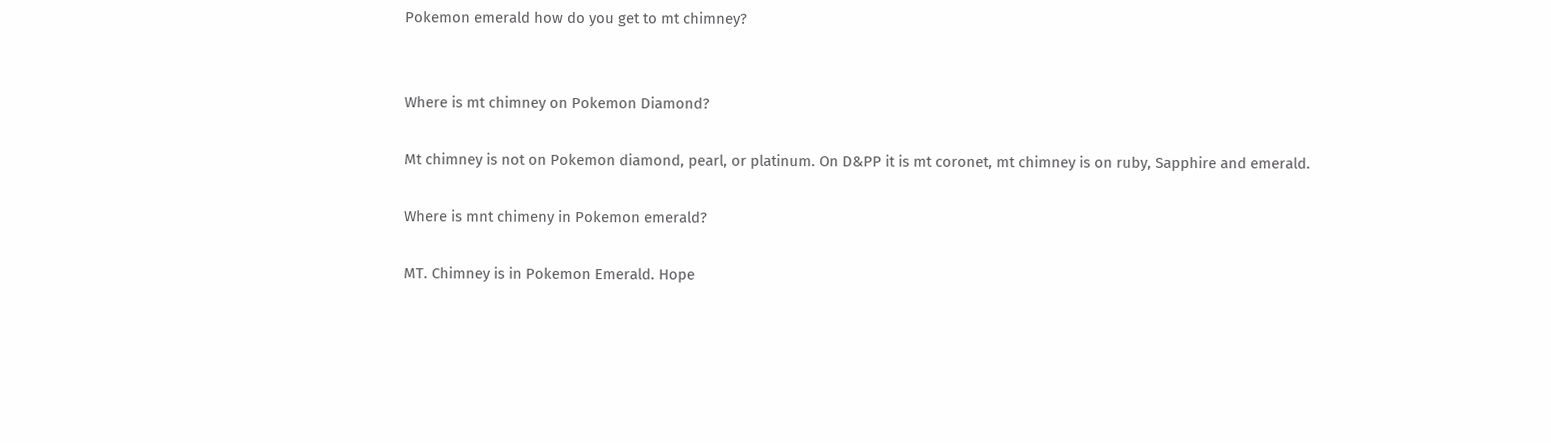Pokemon emerald how do you get to mt chimney?


Where is mt chimney on Pokemon Diamond?

Mt chimney is not on Pokemon diamond, pearl, or platinum. On D&PP it is mt coronet, mt chimney is on ruby, Sapphire and emerald.

Where is mnt chimeny in Pokemon emerald?

MT. Chimney is in Pokemon Emerald. Hope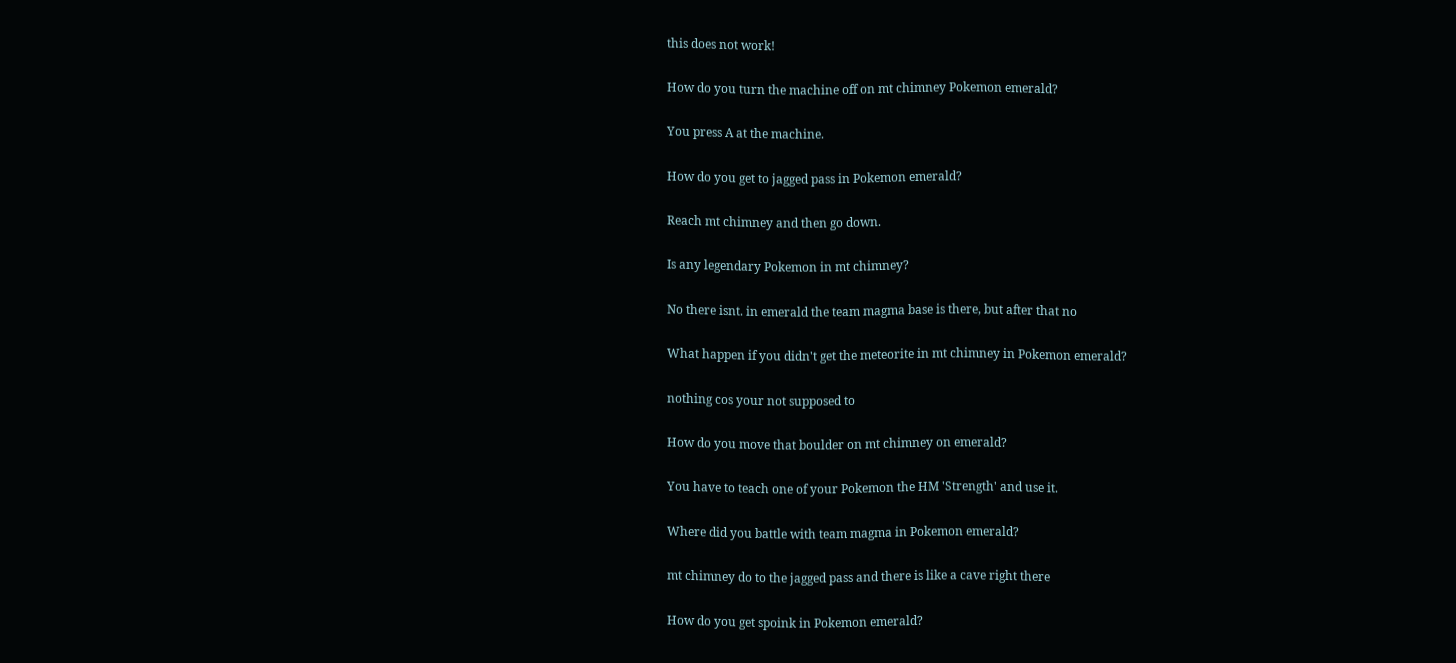this does not work!

How do you turn the machine off on mt chimney Pokemon emerald?

You press A at the machine.

How do you get to jagged pass in Pokemon emerald?

Reach mt chimney and then go down.

Is any legendary Pokemon in mt chimney?

No there isnt. in emerald the team magma base is there, but after that no

What happen if you didn't get the meteorite in mt chimney in Pokemon emerald?

nothing cos your not supposed to

How do you move that boulder on mt chimney on emerald?

You have to teach one of your Pokemon the HM 'Strength' and use it.

Where did you battle with team magma in Pokemon emerald?

mt chimney do to the jagged pass and there is like a cave right there

How do you get spoink in Pokemon emerald?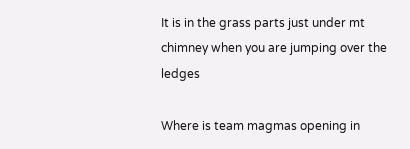It is in the grass parts just under mt chimney when you are jumping over the ledges

Where is team magmas opening in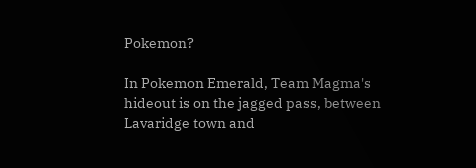Pokemon?

In Pokemon Emerald, Team Magma's hideout is on the jagged pass, between Lavaridge town and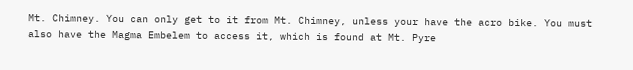Mt. Chimney. You can only get to it from Mt. Chimney, unless your have the acro bike. You must also have the Magma Embelem to access it, which is found at Mt. Pyre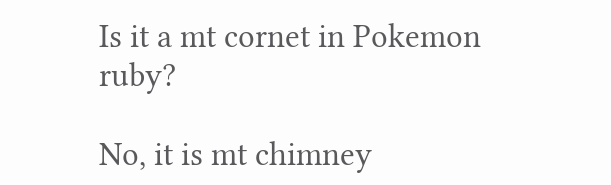Is it a mt cornet in Pokemon ruby?

No, it is mt chimney